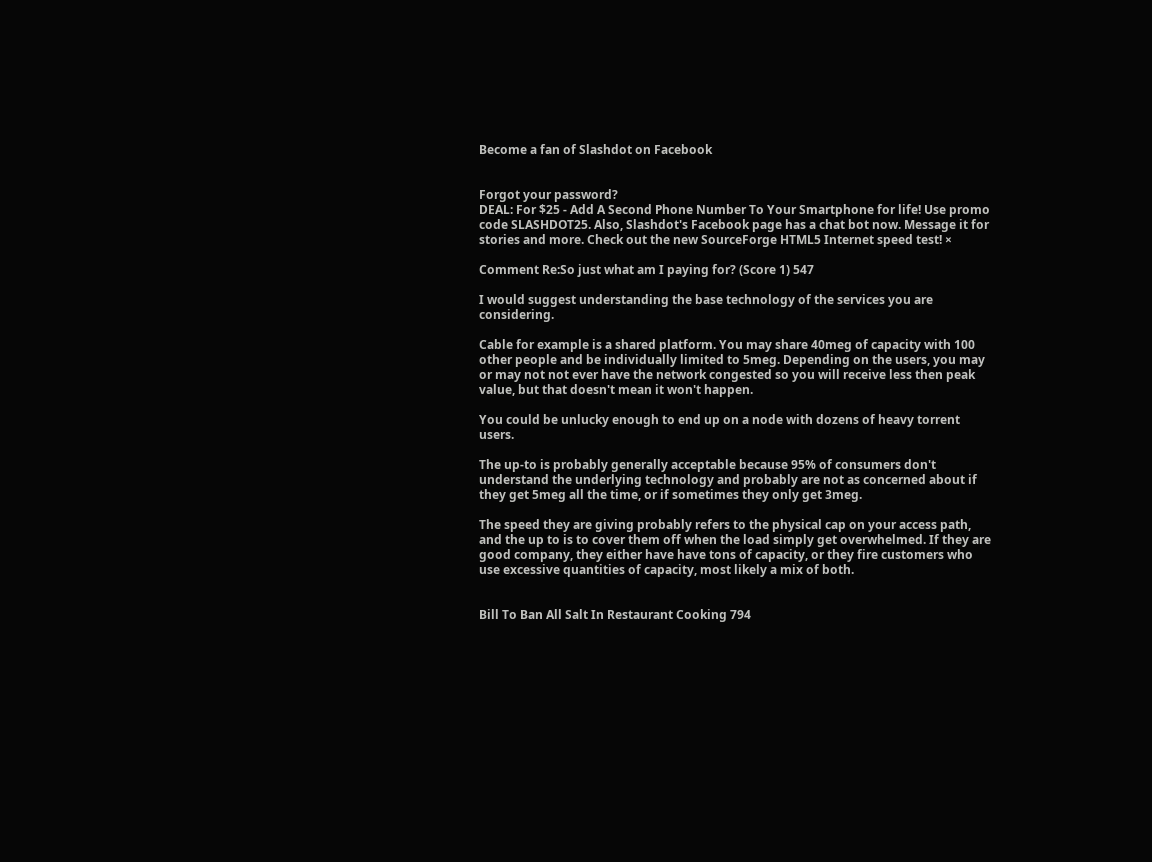Become a fan of Slashdot on Facebook


Forgot your password?
DEAL: For $25 - Add A Second Phone Number To Your Smartphone for life! Use promo code SLASHDOT25. Also, Slashdot's Facebook page has a chat bot now. Message it for stories and more. Check out the new SourceForge HTML5 Internet speed test! ×

Comment Re:So just what am I paying for? (Score 1) 547

I would suggest understanding the base technology of the services you are considering.

Cable for example is a shared platform. You may share 40meg of capacity with 100 other people and be individually limited to 5meg. Depending on the users, you may or may not not ever have the network congested so you will receive less then peak value, but that doesn't mean it won't happen.

You could be unlucky enough to end up on a node with dozens of heavy torrent users.

The up-to is probably generally acceptable because 95% of consumers don't understand the underlying technology and probably are not as concerned about if they get 5meg all the time, or if sometimes they only get 3meg.

The speed they are giving probably refers to the physical cap on your access path, and the up to is to cover them off when the load simply get overwhelmed. If they are good company, they either have have tons of capacity, or they fire customers who use excessive quantities of capacity, most likely a mix of both.


Bill To Ban All Salt In Restaurant Cooking 794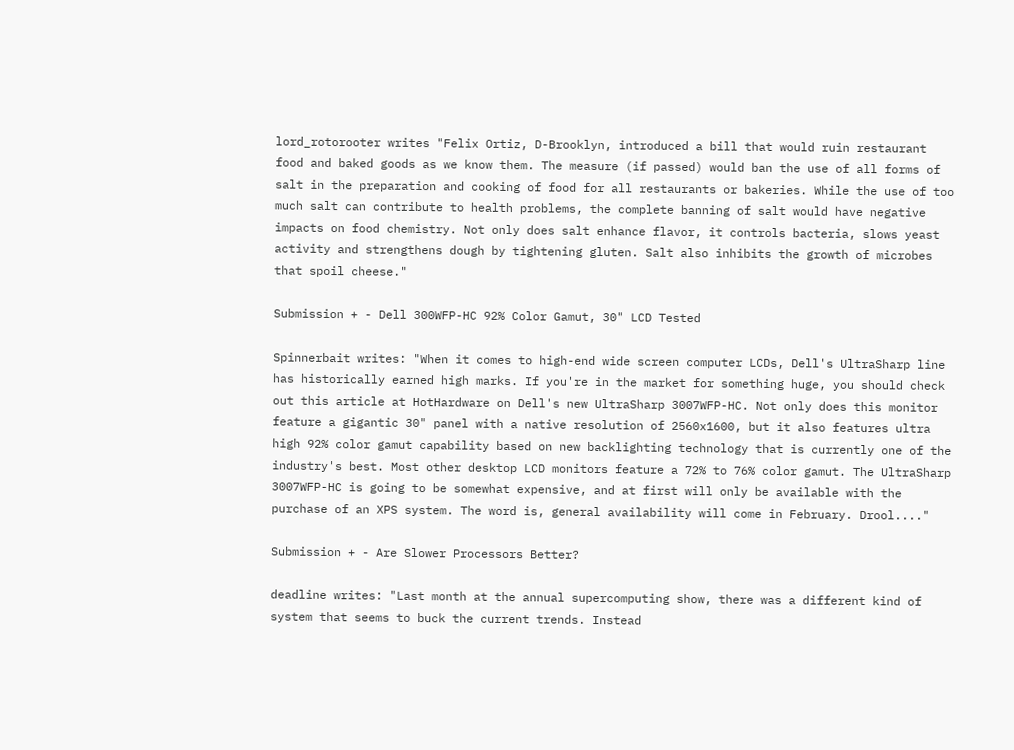lord_rotorooter writes "Felix Ortiz, D-Brooklyn, introduced a bill that would ruin restaurant food and baked goods as we know them. The measure (if passed) would ban the use of all forms of salt in the preparation and cooking of food for all restaurants or bakeries. While the use of too much salt can contribute to health problems, the complete banning of salt would have negative impacts on food chemistry. Not only does salt enhance flavor, it controls bacteria, slows yeast activity and strengthens dough by tightening gluten. Salt also inhibits the growth of microbes that spoil cheese."

Submission + - Dell 300WFP-HC 92% Color Gamut, 30" LCD Tested

Spinnerbait writes: "When it comes to high-end wide screen computer LCDs, Dell's UltraSharp line has historically earned high marks. If you're in the market for something huge, you should check out this article at HotHardware on Dell's new UltraSharp 3007WFP-HC. Not only does this monitor feature a gigantic 30" panel with a native resolution of 2560x1600, but it also features ultra high 92% color gamut capability based on new backlighting technology that is currently one of the industry's best. Most other desktop LCD monitors feature a 72% to 76% color gamut. The UltraSharp 3007WFP-HC is going to be somewhat expensive, and at first will only be available with the purchase of an XPS system. The word is, general availability will come in February. Drool...."

Submission + - Are Slower Processors Better?

deadline writes: "Last month at the annual supercomputing show, there was a different kind of system that seems to buck the current trends. Instead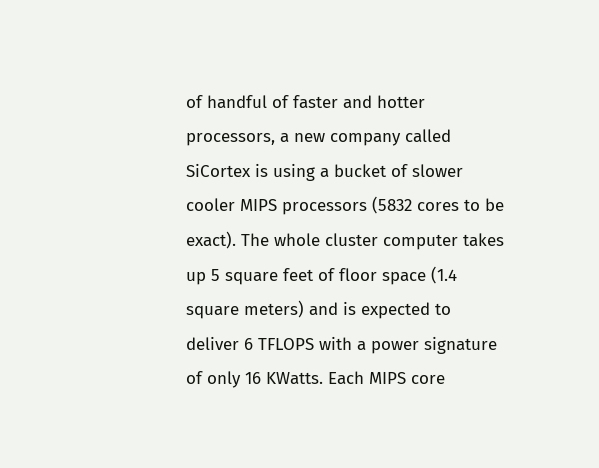of handful of faster and hotter processors, a new company called SiCortex is using a bucket of slower cooler MIPS processors (5832 cores to be exact). The whole cluster computer takes up 5 square feet of floor space (1.4 square meters) and is expected to deliver 6 TFLOPS with a power signature of only 16 KWatts. Each MIPS core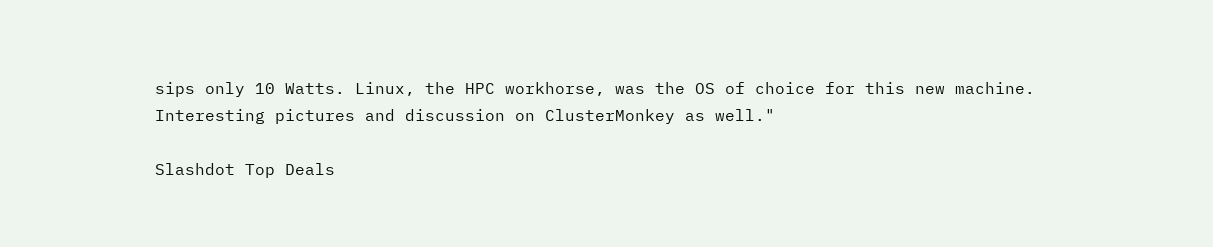sips only 10 Watts. Linux, the HPC workhorse, was the OS of choice for this new machine. Interesting pictures and discussion on ClusterMonkey as well."

Slashdot Top Deals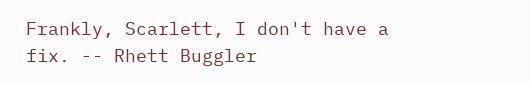Frankly, Scarlett, I don't have a fix. -- Rhett Buggler